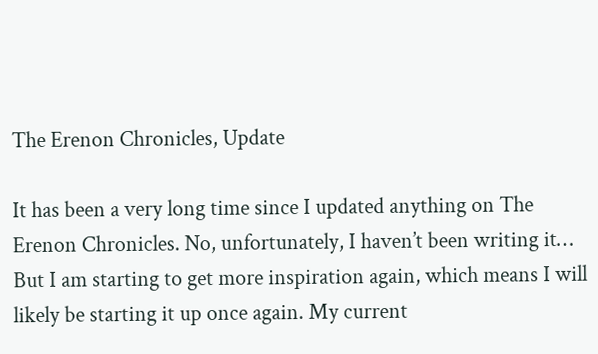The Erenon Chronicles, Update

It has been a very long time since I updated anything on The Erenon Chronicles. No, unfortunately, I haven’t been writing it… But I am starting to get more inspiration again, which means I will likely be starting it up once again. My current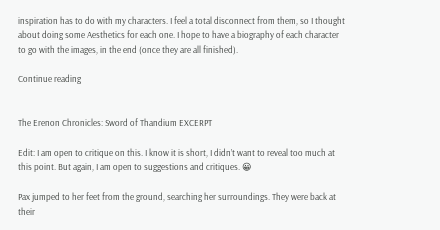inspiration has to do with my characters. I feel a total disconnect from them, so I thought about doing some Aesthetics for each one. I hope to have a biography of each character to go with the images, in the end (once they are all finished).

Continue reading


The Erenon Chronicles: Sword of Thandium EXCERPT

Edit: I am open to critique on this. I know it is short, I didn’t want to reveal too much at this point. But again, I am open to suggestions and critiques. 😀

Pax jumped to her feet from the ground, searching her surroundings. They were back at their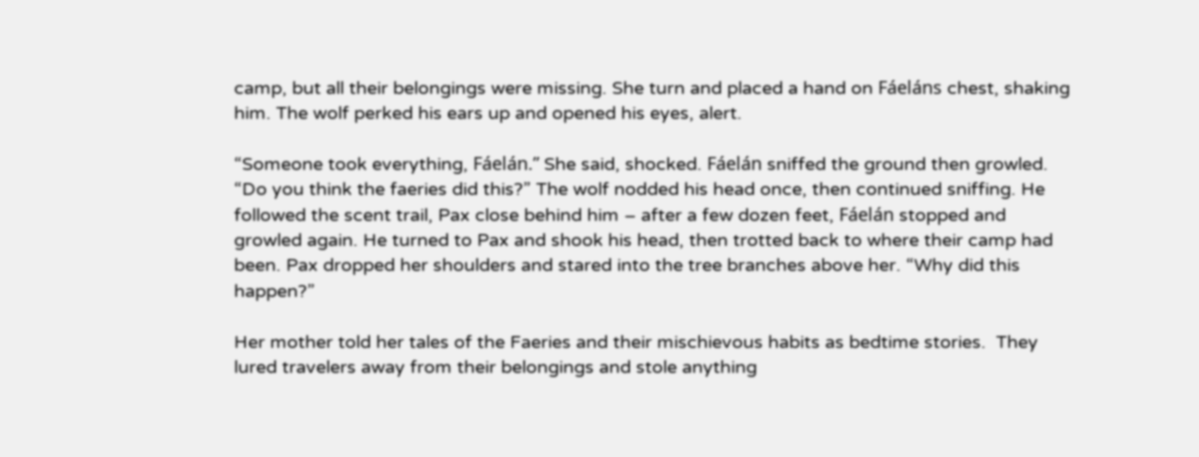camp, but all their belongings were missing. She turn and placed a hand on Fáeláns chest, shaking him. The wolf perked his ears up and opened his eyes, alert.

“Someone took everything, Fáelán.” She said, shocked. Fáelán sniffed the ground then growled. “Do you think the faeries did this?” The wolf nodded his head once, then continued sniffing. He followed the scent trail, Pax close behind him – after a few dozen feet, Fáelán stopped and growled again. He turned to Pax and shook his head, then trotted back to where their camp had been. Pax dropped her shoulders and stared into the tree branches above her. “Why did this happen?”

Her mother told her tales of the Faeries and their mischievous habits as bedtime stories.  They lured travelers away from their belongings and stole anything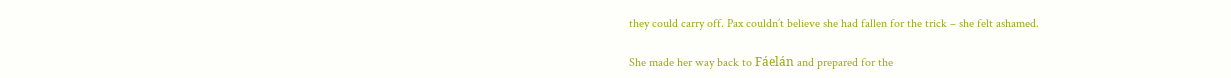they could carry off. Pax couldn’t believe she had fallen for the trick – she felt ashamed.

She made her way back to Fáelán and prepared for the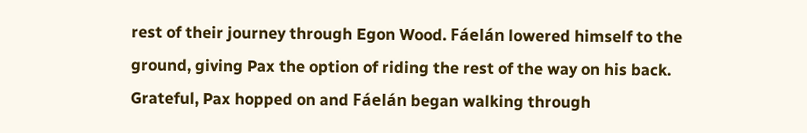rest of their journey through Egon Wood. Fáelán lowered himself to the ground, giving Pax the option of riding the rest of the way on his back. Grateful, Pax hopped on and Fáelán began walking through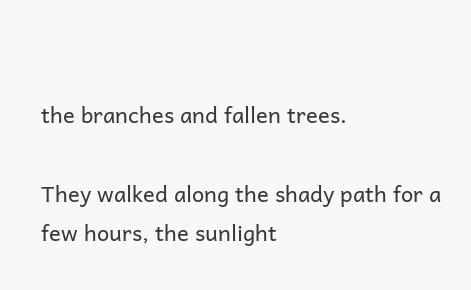the branches and fallen trees.

They walked along the shady path for a few hours, the sunlight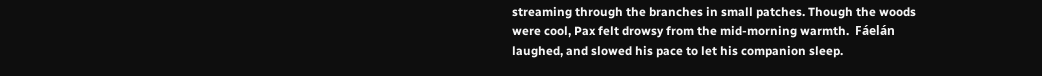streaming through the branches in small patches. Though the woods were cool, Pax felt drowsy from the mid-morning warmth.  Fáelán laughed, and slowed his pace to let his companion sleep.